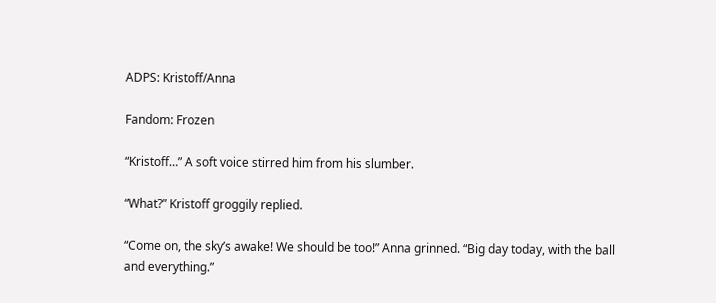ADPS: Kristoff/Anna

Fandom: Frozen

“Kristoff…” A soft voice stirred him from his slumber.

“What?” Kristoff groggily replied.

“Come on, the sky’s awake! We should be too!” Anna grinned. “Big day today, with the ball and everything.”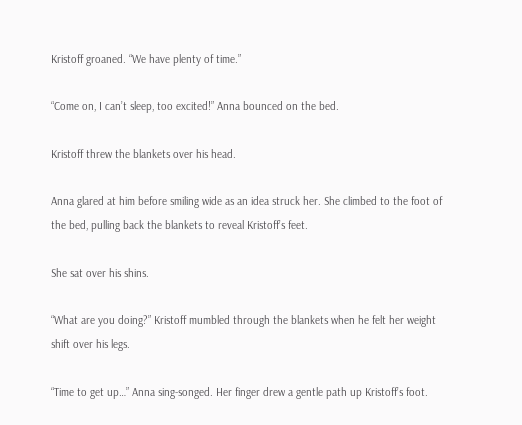Kristoff groaned. “We have plenty of time.”

“Come on, I can’t sleep, too excited!” Anna bounced on the bed.

Kristoff threw the blankets over his head.

Anna glared at him before smiling wide as an idea struck her. She climbed to the foot of the bed, pulling back the blankets to reveal Kristoff’s feet.

She sat over his shins.

“What are you doing?” Kristoff mumbled through the blankets when he felt her weight shift over his legs.

“Time to get up…” Anna sing-songed. Her finger drew a gentle path up Kristoff’s foot.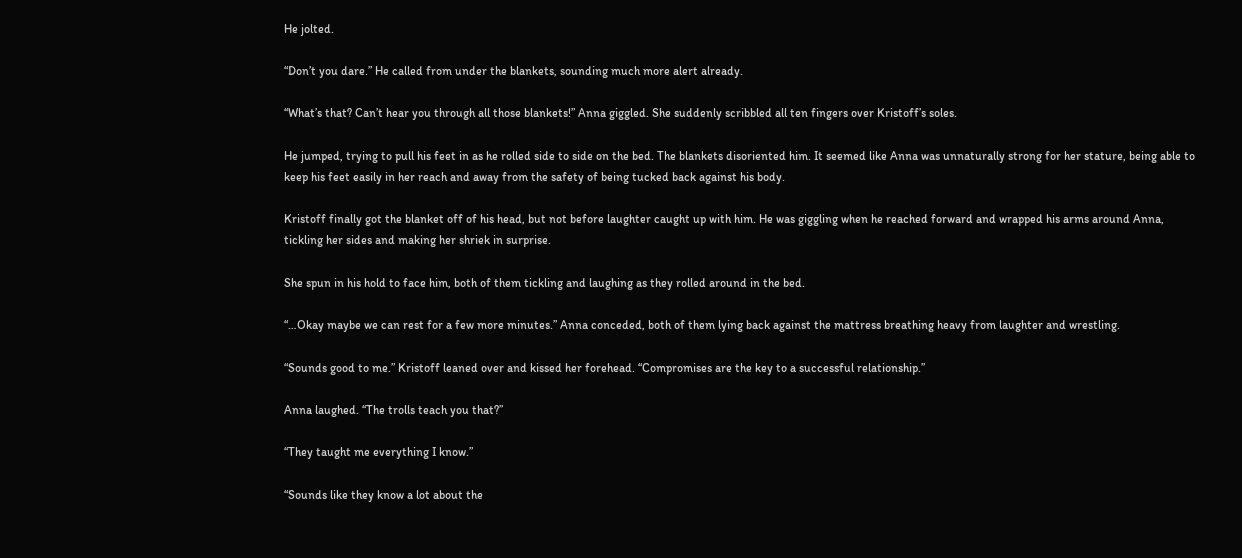He jolted.

“Don’t you dare.” He called from under the blankets, sounding much more alert already.

“What’s that? Can’t hear you through all those blankets!” Anna giggled. She suddenly scribbled all ten fingers over Kristoff’s soles.

He jumped, trying to pull his feet in as he rolled side to side on the bed. The blankets disoriented him. It seemed like Anna was unnaturally strong for her stature, being able to keep his feet easily in her reach and away from the safety of being tucked back against his body.

Kristoff finally got the blanket off of his head, but not before laughter caught up with him. He was giggling when he reached forward and wrapped his arms around Anna, tickling her sides and making her shriek in surprise.

She spun in his hold to face him, both of them tickling and laughing as they rolled around in the bed.

“…Okay maybe we can rest for a few more minutes.” Anna conceded, both of them lying back against the mattress breathing heavy from laughter and wrestling.

“Sounds good to me.” Kristoff leaned over and kissed her forehead. “Compromises are the key to a successful relationship.”

Anna laughed. “The trolls teach you that?”

“They taught me everything I know.”

“Sounds like they know a lot about the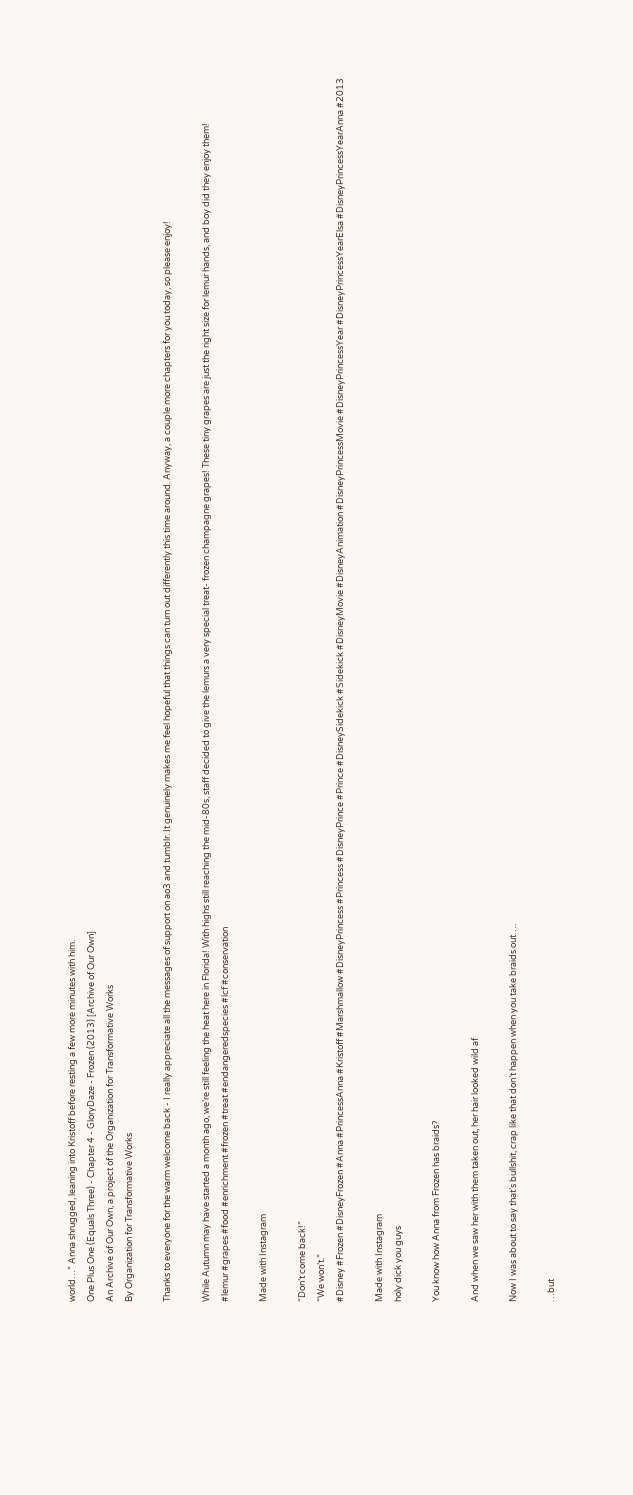world…” Anna shrugged, leaning into Kristoff before resting a few more minutes with him.
One Plus One (Equals Three) - Chapter 4 - GloryDaze - Frozen (2013) [Archive of Our Own]
An Archive of Our Own, a project of the Organization for Transformative Works
By Organization for Transformative Works

Thanks to everyone for the warm welcome back - I really appreciate all the messages of support on ao3 and tumblr. It genuinely makes me feel hopeful that things can turn out differently this time around. Anyway, a couple more chapters for you today, so please enjoy!

While Autumn may have started a month ago, we’re still feeling the heat here in Florida! With highs still reaching the mid-80s, staff decided to give the lemurs a very special treat- frozen champagne grapes! These tiny grapes are just the right size for lemur hands, and boy did they enjoy them!
#lemur #grapes #food #enrichment #frozen #treat #endangeredspecies #lcf #conservation

Made with Instagram

“Don’t come back!”
“We won’t.”
#Disney #Frozen #DisneyFrozen #Anna #PrincessAnna #Kristoff #Marshmallow #DisneyPrincess #Princess #DisneyPrince #Prince #DisneySidekick #Sidekick #DisneyMovie #DisneyAnimation #DisneyPrincessMovie #DisneyPrincessYear #DisneyPrincessYearElsa #DisneyPrincessYearAnna #2013

Made with Instagram
holy dick you guys

You know how Anna from Frozen has braids?

And when we saw her with them taken out, her hair looked wild af

Now I was about to say that’s bullshit, crap like that don’t happen when you take braids out….

…but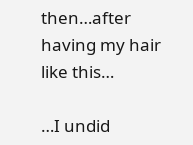then…after having my hair like this…

…I undid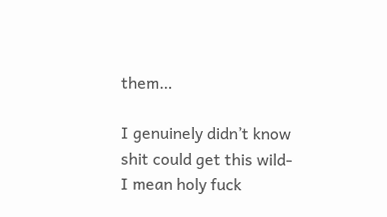them…

I genuinely didn’t know shit could get this wild- I mean holy fuck